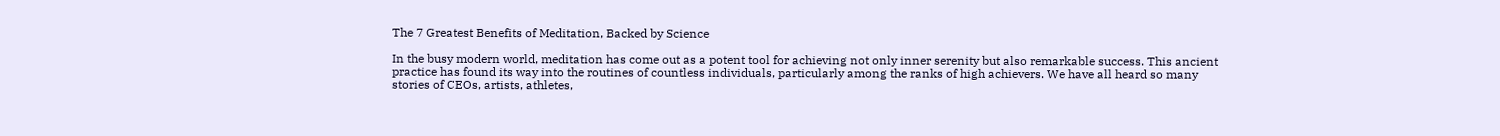The 7 Greatest Benefits of Meditation, Backed by Science

In the busy modern world, meditation has come out as a potent tool for achieving not only inner serenity but also remarkable success. This ancient practice has found its way into the routines of countless individuals, particularly among the ranks of high achievers. We have all heard so many stories of CEOs, artists, athletes,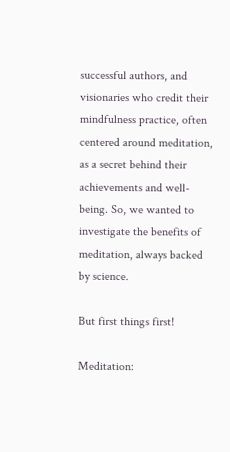successful authors, and visionaries who credit their mindfulness practice, often centered around meditation, as a secret behind their achievements and well-being. So, we wanted to investigate the benefits of meditation, always backed by science.

But first things first!

Meditation: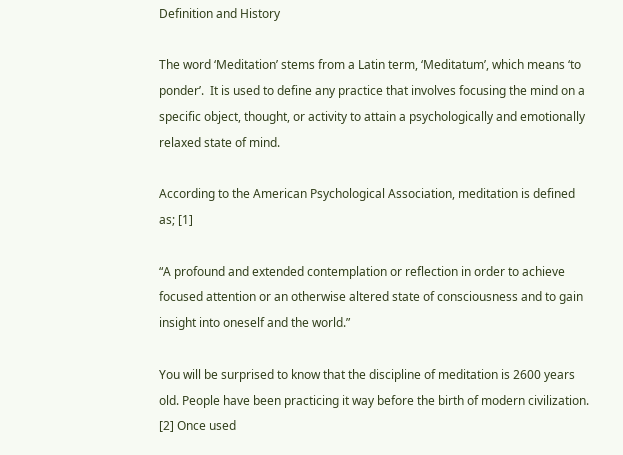Definition and History

The word ‘Meditation’ stems from a Latin term, ‘Meditatum’, which means ‘to ponder’.  It is used to define any practice that involves focusing the mind on a specific object, thought, or activity to attain a psychologically and emotionally relaxed state of mind.

According to the American Psychological Association, meditation is defined as; [1]

“A profound and extended contemplation or reflection in order to achieve focused attention or an otherwise altered state of consciousness and to gain insight into oneself and the world.”

You will be surprised to know that the discipline of meditation is 2600 years old. People have been practicing it way before the birth of modern civilization. [2] Once used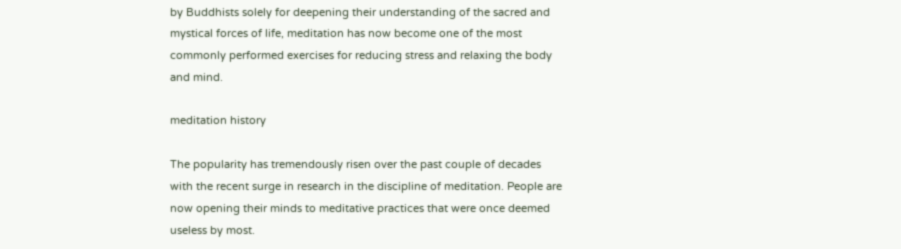by Buddhists solely for deepening their understanding of the sacred and mystical forces of life, meditation has now become one of the most commonly performed exercises for reducing stress and relaxing the body and mind.

meditation history

The popularity has tremendously risen over the past couple of decades with the recent surge in research in the discipline of meditation. People are now opening their minds to meditative practices that were once deemed useless by most.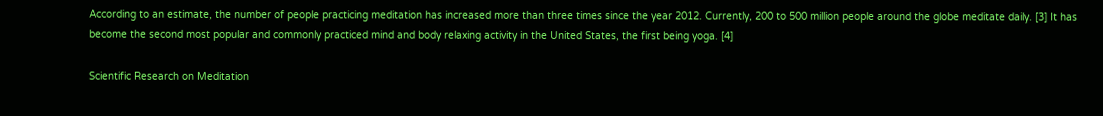According to an estimate, the number of people practicing meditation has increased more than three times since the year 2012. Currently, 200 to 500 million people around the globe meditate daily. [3] It has become the second most popular and commonly practiced mind and body relaxing activity in the United States, the first being yoga. [4]

Scientific Research on Meditation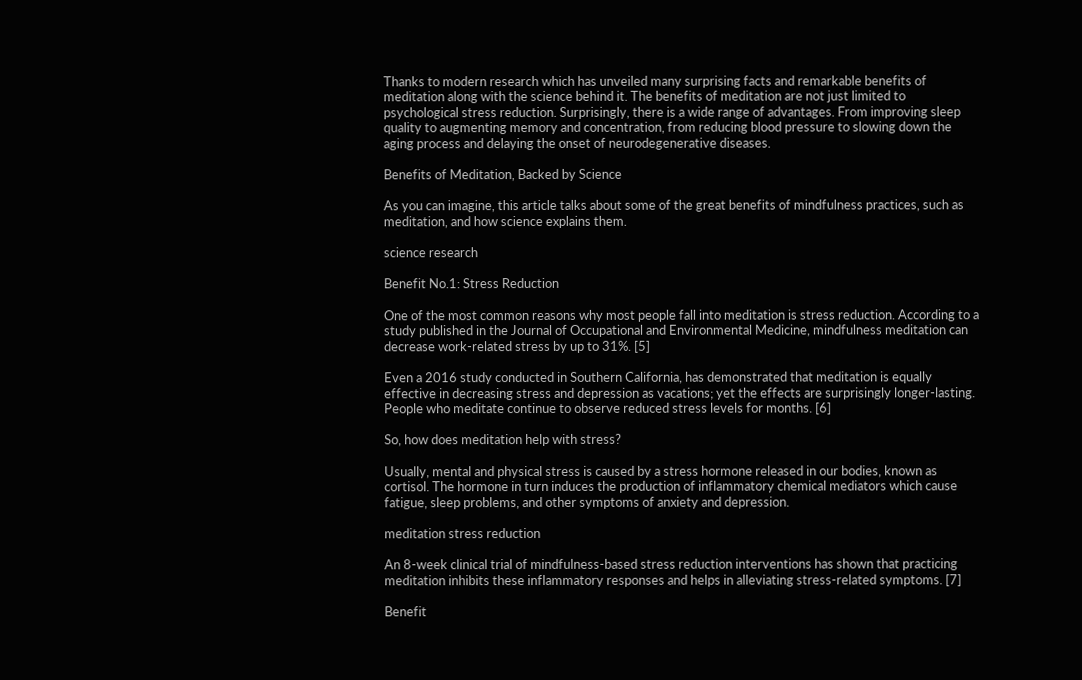Thanks to modern research which has unveiled many surprising facts and remarkable benefits of meditation along with the science behind it. The benefits of meditation are not just limited to psychological stress reduction. Surprisingly, there is a wide range of advantages. From improving sleep quality to augmenting memory and concentration, from reducing blood pressure to slowing down the aging process and delaying the onset of neurodegenerative diseases.

Benefits of Meditation, Backed by Science

As you can imagine, this article talks about some of the great benefits of mindfulness practices, such as meditation, and how science explains them.

science research

Benefit No.1: Stress Reduction

One of the most common reasons why most people fall into meditation is stress reduction. According to a study published in the Journal of Occupational and Environmental Medicine, mindfulness meditation can decrease work-related stress by up to 31%. [5]

Even a 2016 study conducted in Southern California, has demonstrated that meditation is equally effective in decreasing stress and depression as vacations; yet the effects are surprisingly longer-lasting. People who meditate continue to observe reduced stress levels for months. [6]

So, how does meditation help with stress?

Usually, mental and physical stress is caused by a stress hormone released in our bodies, known as cortisol. The hormone in turn induces the production of inflammatory chemical mediators which cause fatigue, sleep problems, and other symptoms of anxiety and depression.

meditation stress reduction

An 8-week clinical trial of mindfulness-based stress reduction interventions has shown that practicing meditation inhibits these inflammatory responses and helps in alleviating stress-related symptoms. [7]

Benefit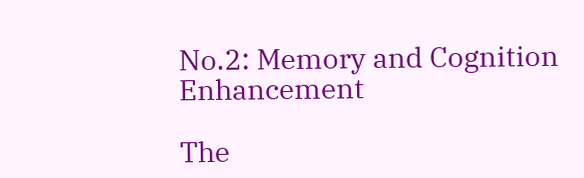No.2: Memory and Cognition Enhancement

The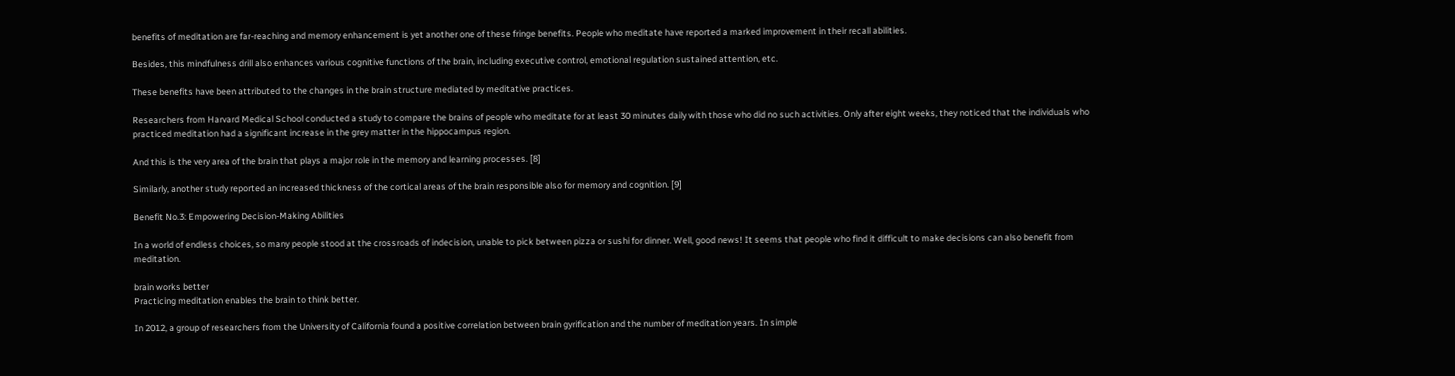benefits of meditation are far-reaching and memory enhancement is yet another one of these fringe benefits. People who meditate have reported a marked improvement in their recall abilities.

Besides, this mindfulness drill also enhances various cognitive functions of the brain, including executive control, emotional regulation sustained attention, etc.

These benefits have been attributed to the changes in the brain structure mediated by meditative practices.

Researchers from Harvard Medical School conducted a study to compare the brains of people who meditate for at least 30 minutes daily with those who did no such activities. Only after eight weeks, they noticed that the individuals who practiced meditation had a significant increase in the grey matter in the hippocampus region.

And this is the very area of the brain that plays a major role in the memory and learning processes. [8]

Similarly, another study reported an increased thickness of the cortical areas of the brain responsible also for memory and cognition. [9]

Benefit No.3: Empowering Decision-Making Abilities

In a world of endless choices, so many people stood at the crossroads of indecision, unable to pick between pizza or sushi for dinner. Well, good news! It seems that people who find it difficult to make decisions can also benefit from meditation.

brain works better
Practicing meditation enables the brain to think better.

In 2012, a group of researchers from the University of California found a positive correlation between brain gyrification and the number of meditation years. In simple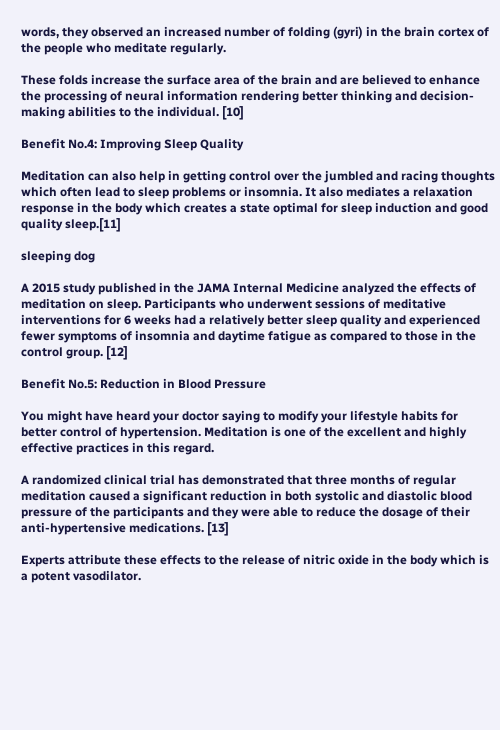words, they observed an increased number of folding (gyri) in the brain cortex of the people who meditate regularly.

These folds increase the surface area of the brain and are believed to enhance the processing of neural information rendering better thinking and decision-making abilities to the individual. [10]

Benefit No.4: Improving Sleep Quality

Meditation can also help in getting control over the jumbled and racing thoughts which often lead to sleep problems or insomnia. It also mediates a relaxation response in the body which creates a state optimal for sleep induction and good quality sleep.[11]

sleeping dog

A 2015 study published in the JAMA Internal Medicine analyzed the effects of meditation on sleep. Participants who underwent sessions of meditative interventions for 6 weeks had a relatively better sleep quality and experienced fewer symptoms of insomnia and daytime fatigue as compared to those in the control group. [12]

Benefit No.5: Reduction in Blood Pressure

You might have heard your doctor saying to modify your lifestyle habits for better control of hypertension. Meditation is one of the excellent and highly effective practices in this regard.

A randomized clinical trial has demonstrated that three months of regular meditation caused a significant reduction in both systolic and diastolic blood pressure of the participants and they were able to reduce the dosage of their anti-hypertensive medications. [13]

Experts attribute these effects to the release of nitric oxide in the body which is a potent vasodilator.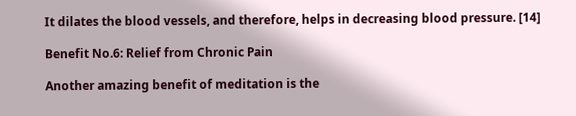It dilates the blood vessels, and therefore, helps in decreasing blood pressure. [14]

Benefit No.6: Relief from Chronic Pain

Another amazing benefit of meditation is the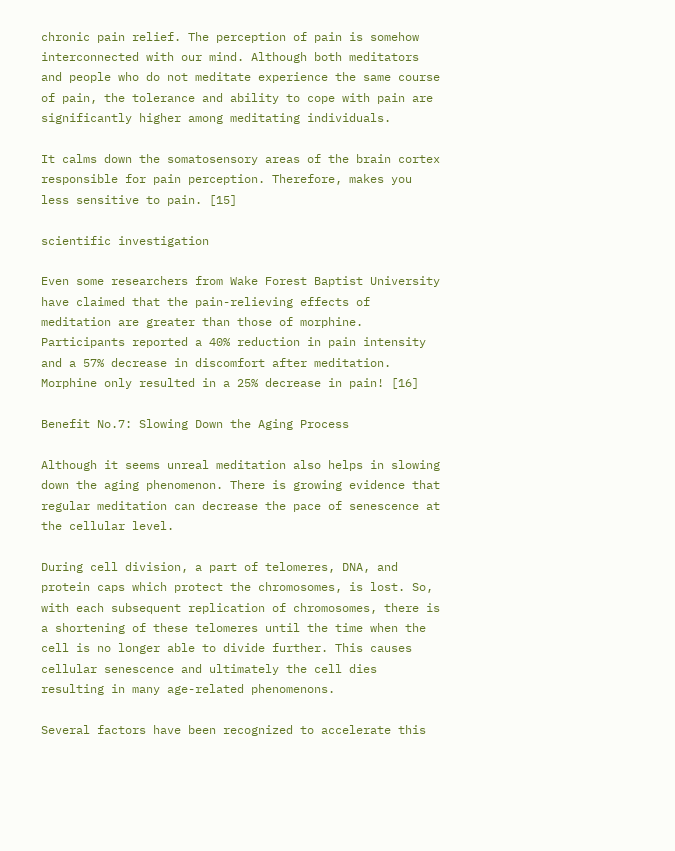chronic pain relief. The perception of pain is somehow interconnected with our mind. Although both meditators and people who do not meditate experience the same course of pain, the tolerance and ability to cope with pain are significantly higher among meditating individuals.

It calms down the somatosensory areas of the brain cortex responsible for pain perception. Therefore, makes you less sensitive to pain. [15]

scientific investigation

Even some researchers from Wake Forest Baptist University have claimed that the pain-relieving effects of meditation are greater than those of morphine. Participants reported a 40% reduction in pain intensity and a 57% decrease in discomfort after meditation. Morphine only resulted in a 25% decrease in pain! [16]

Benefit No.7: Slowing Down the Aging Process

Although it seems unreal meditation also helps in slowing down the aging phenomenon. There is growing evidence that regular meditation can decrease the pace of senescence at the cellular level.

During cell division, a part of telomeres, DNA, and protein caps which protect the chromosomes, is lost. So, with each subsequent replication of chromosomes, there is a shortening of these telomeres until the time when the cell is no longer able to divide further. This causes cellular senescence and ultimately the cell dies resulting in many age-related phenomenons.

Several factors have been recognized to accelerate this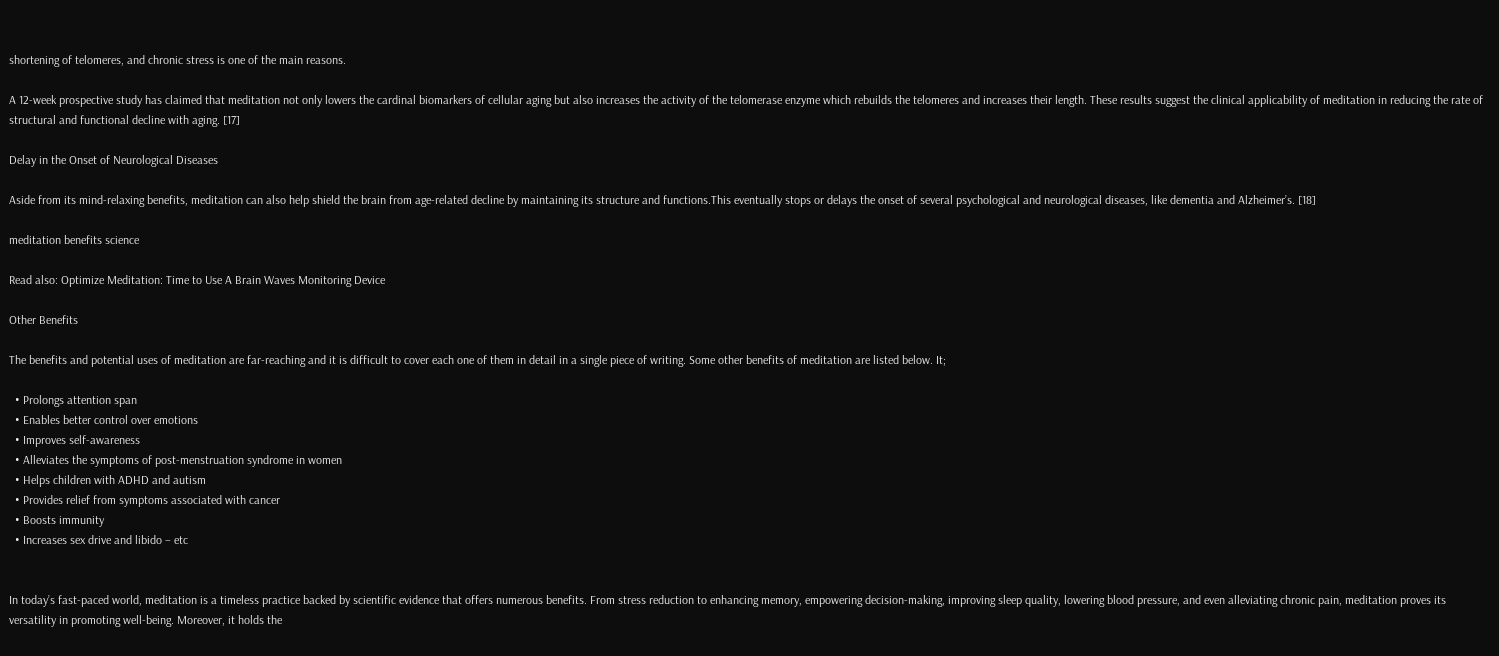shortening of telomeres, and chronic stress is one of the main reasons.

A 12-week prospective study has claimed that meditation not only lowers the cardinal biomarkers of cellular aging but also increases the activity of the telomerase enzyme which rebuilds the telomeres and increases their length. These results suggest the clinical applicability of meditation in reducing the rate of structural and functional decline with aging. [17]

Delay in the Onset of Neurological Diseases

Aside from its mind-relaxing benefits, meditation can also help shield the brain from age-related decline by maintaining its structure and functions.This eventually stops or delays the onset of several psychological and neurological diseases, like dementia and Alzheimer’s. [18]

meditation benefits science

Read also: Optimize Meditation: Time to Use A Brain Waves Monitoring Device

Other Benefits

The benefits and potential uses of meditation are far-reaching and it is difficult to cover each one of them in detail in a single piece of writing. Some other benefits of meditation are listed below. It;

  • Prolongs attention span
  • Enables better control over emotions
  • Improves self-awareness
  • Alleviates the symptoms of post-menstruation syndrome in women
  • Helps children with ADHD and autism
  • Provides relief from symptoms associated with cancer
  • Boosts immunity
  • Increases sex drive and libido – etc


In today’s fast-paced world, meditation is a timeless practice backed by scientific evidence that offers numerous benefits. From stress reduction to enhancing memory, empowering decision-making, improving sleep quality, lowering blood pressure, and even alleviating chronic pain, meditation proves its versatility in promoting well-being. Moreover, it holds the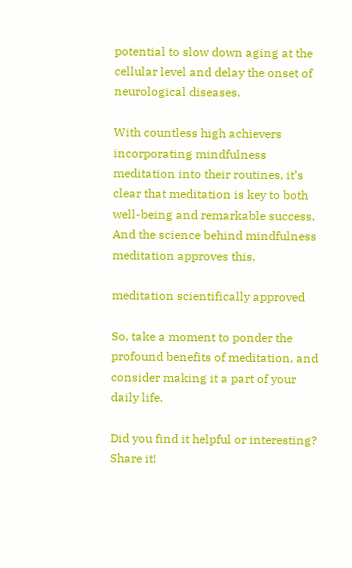potential to slow down aging at the cellular level and delay the onset of neurological diseases.

With countless high achievers incorporating mindfulness meditation into their routines, it’s clear that meditation is key to both well-being and remarkable success. And the science behind mindfulness meditation approves this.

meditation scientifically approved

So, take a moment to ponder the profound benefits of meditation, and consider making it a part of your daily life.

Did you find it helpful or interesting? Share it!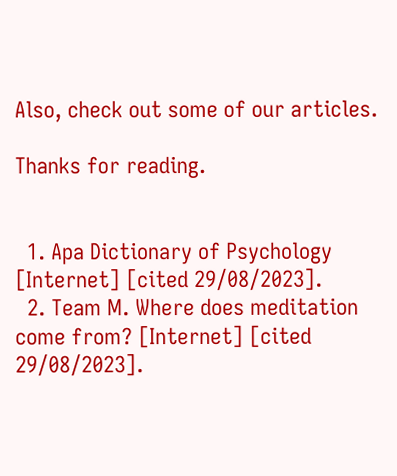Also, check out some of our articles.

Thanks for reading.


  1. Apa Dictionary of Psychology [Internet] [cited 29/08/2023].
  2. Team M. Where does meditation come from? [Internet] [cited 29/08/2023].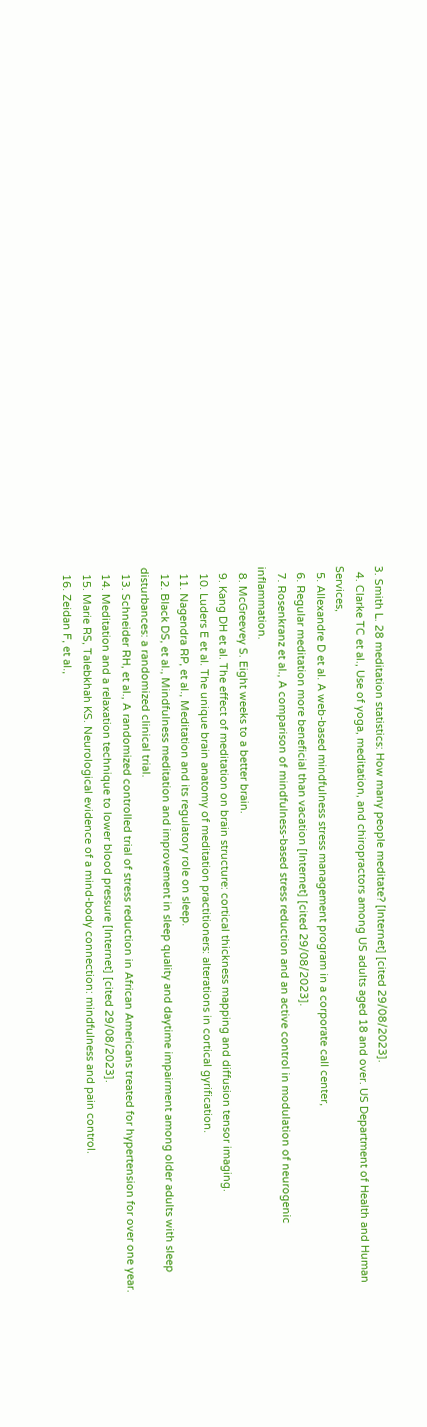3. Smith L. 28 meditation statistics: How many people meditate? [Internet] [cited 29/08/2023].
  4. Clarke TC et al., Use of yoga, meditation, and chiropractors among US adults aged 18 and over. US Department of Health and Human Services,
  5. Allexandre D et al. A web-based mindfulness stress management program in a corporate call center,
  6. Regular meditation more beneficial than vacation [Internet] [cited 29/08/2023].
  7. Rosenkranz et al., A comparison of mindfulness-based stress reduction and an active control in modulation of neurogenic inflammation.
  8. McGreevey S. Eight weeks to a better brain.
  9. Kang DH et al. The effect of meditation on brain structure: cortical thickness mapping and diffusion tensor imaging.
  10. Luders E et al. The unique brain anatomy of meditation practitioners: alterations in cortical gyrification.
  11. Nagendra RP, et al., Meditation and its regulatory role on sleep.
  12. Black DS, et al., Mindfulness meditation and improvement in sleep quality and daytime impairment among older adults with sleep disturbances: a randomized clinical trial.
  13. Schneider RH, et al., A randomized controlled trial of stress reduction in African Americans treated for hypertension for over one year.
  14. Meditation and a relaxation technique to lower blood pressure [Internet] [cited 29/08/2023].
  15. Marie RS, Talebkhah KS. Neurological evidence of a mind-body connection: mindfulness and pain control.
  16. Zeidan F, et al.,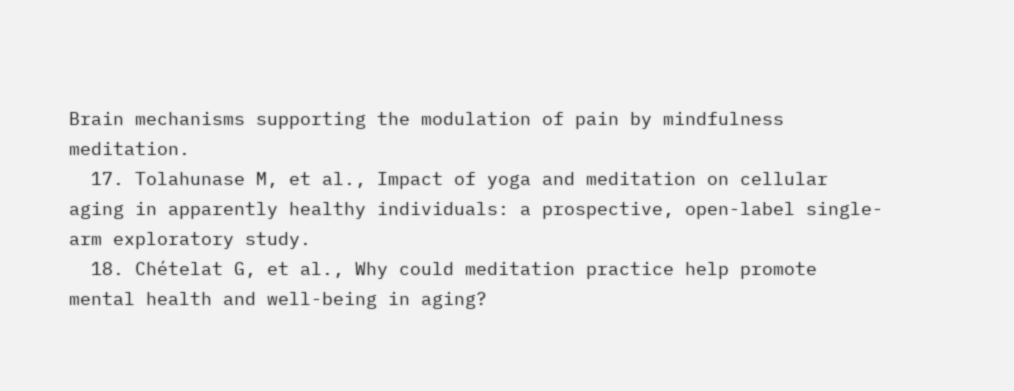Brain mechanisms supporting the modulation of pain by mindfulness meditation.
  17. Tolahunase M, et al., Impact of yoga and meditation on cellular aging in apparently healthy individuals: a prospective, open-label single-arm exploratory study.
  18. Chételat G, et al., Why could meditation practice help promote mental health and well-being in aging?